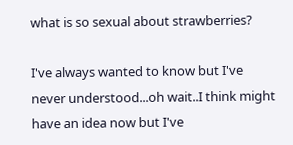what is so sexual about strawberries?

I've always wanted to know but I've never understood...oh wait..I think might have an idea now but I've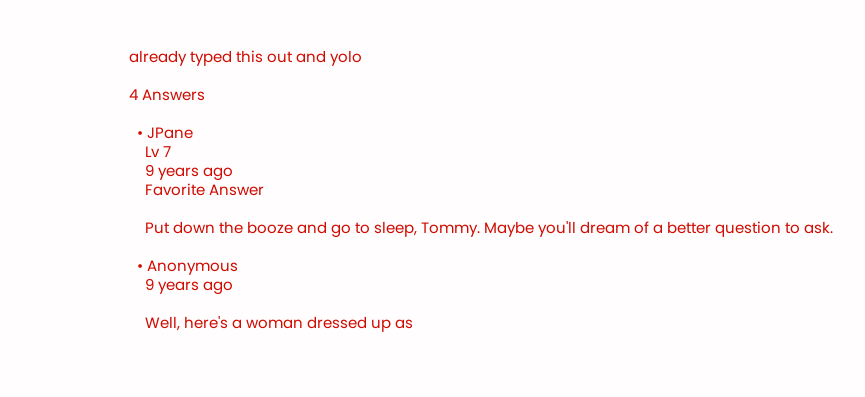already typed this out and yolo

4 Answers

  • JPane
    Lv 7
    9 years ago
    Favorite Answer

    Put down the booze and go to sleep, Tommy. Maybe you'll dream of a better question to ask.

  • Anonymous
    9 years ago

    Well, here's a woman dressed up as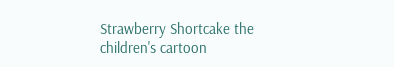Strawberry Shortcake the children's cartoon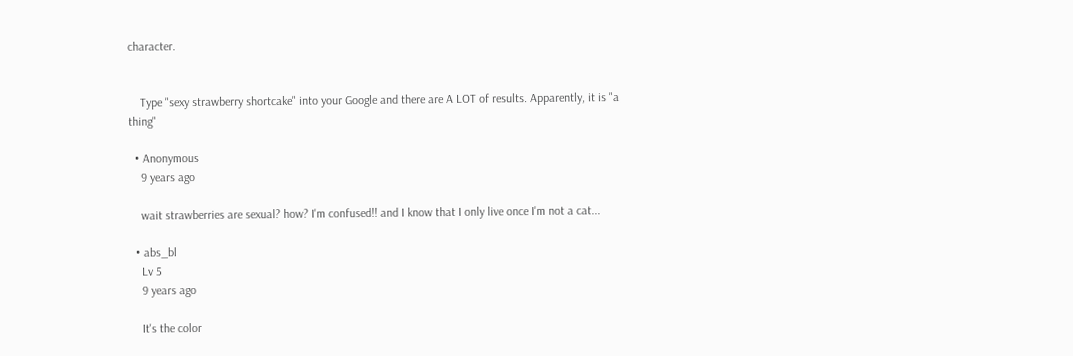character.


    Type "sexy strawberry shortcake" into your Google and there are A LOT of results. Apparently, it is "a thing"

  • Anonymous
    9 years ago

    wait strawberries are sexual? how? I'm confused!! and I know that I only live once I'm not a cat...

  • abs_bl
    Lv 5
    9 years ago

    It's the color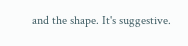and the shape. It's suggestive.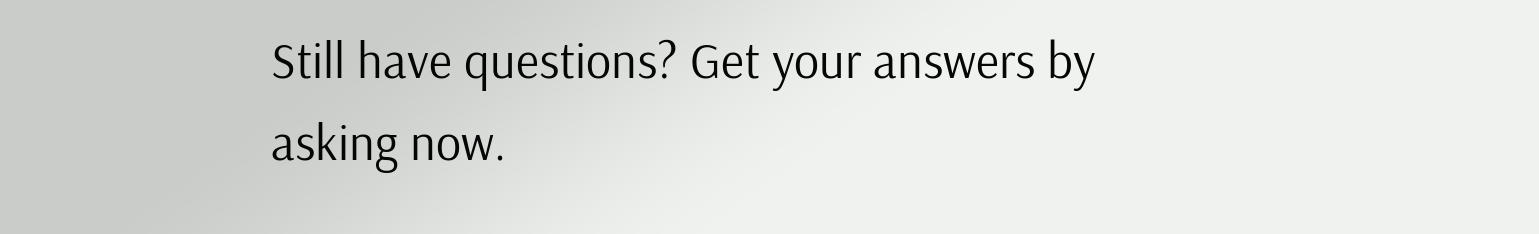Still have questions? Get your answers by asking now.